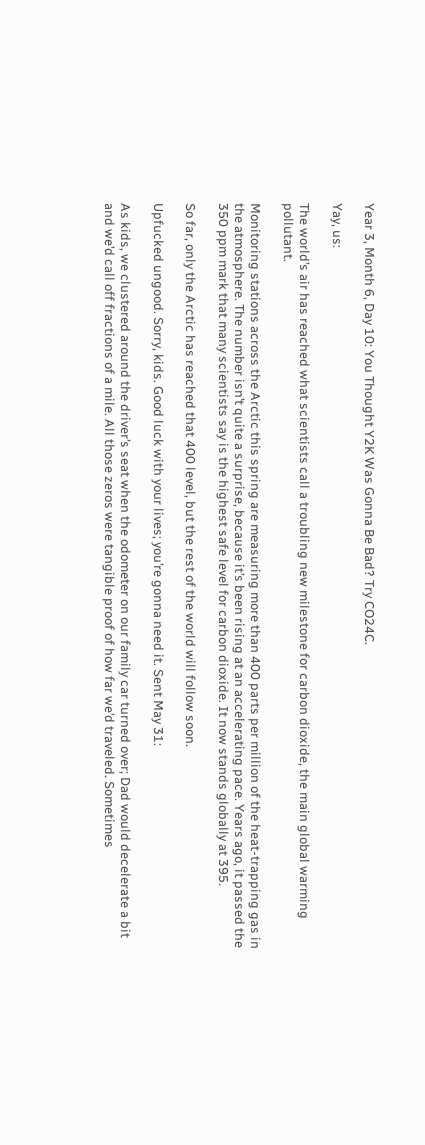Year 3, Month 6, Day 10: You Thought Y2K Was Gonna Be Bad? Try CO24C.

Yay, us:

The world’s air has reached what scientists call a troubling new milestone for carbon dioxide, the main global warming pollutant.

Monitoring stations across the Arctic this spring are measuring more than 400 parts per million of the heat-trapping gas in the atmosphere. The number isn’t quite a surprise, because it’s been rising at an accelerating pace. Years ago, it passed the 350 ppm mark that many scientists say is the highest safe level for carbon dioxide. It now stands globally at 395.

So far, only the Arctic has reached that 400 level, but the rest of the world will follow soon.

Upfucked ungood. Sorry, kids. Good luck with your lives; you’re gonna need it. Sent May 31:

As kids, we clustered around the driver’s seat when the odometer on our family car turned over; Dad would decelerate a bit and we’d call off fractions of a mile. All those zeros were tangible proof of how far we’d traveled. Sometimes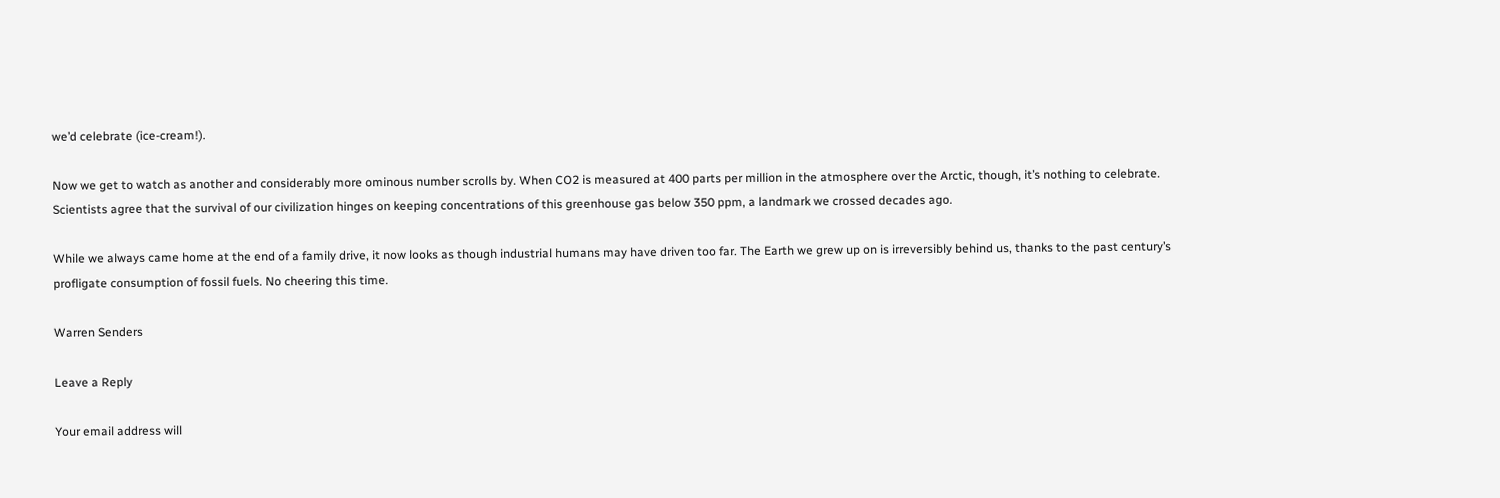we’d celebrate (ice-cream!).

Now we get to watch as another and considerably more ominous number scrolls by. When CO2 is measured at 400 parts per million in the atmosphere over the Arctic, though, it’s nothing to celebrate. Scientists agree that the survival of our civilization hinges on keeping concentrations of this greenhouse gas below 350 ppm, a landmark we crossed decades ago.

While we always came home at the end of a family drive, it now looks as though industrial humans may have driven too far. The Earth we grew up on is irreversibly behind us, thanks to the past century’s profligate consumption of fossil fuels. No cheering this time.

Warren Senders

Leave a Reply

Your email address will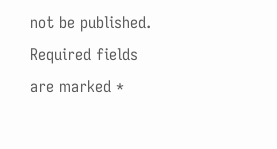not be published. Required fields are marked *